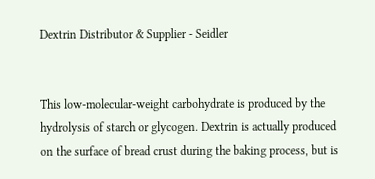Dextrin Distributor & Supplier - Seidler


This low-molecular-weight carbohydrate is produced by the hydrolysis of starch or glycogen. Dextrin is actually produced on the surface of bread crust during the baking process, but is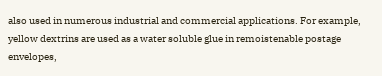also used in numerous industrial and commercial applications. For example, yellow dextrins are used as a water soluble glue in remoistenable postage envelopes,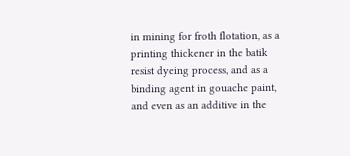in mining for froth flotation, as a printing thickener in the batik resist dyeing process, and as a binding agent in gouache paint, and even as an additive in the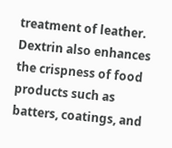treatment of leather. Dextrin also enhances the crispness of food products such as batters, coatings, and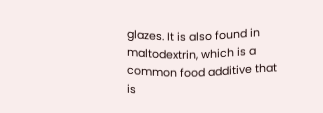glazes. It is also found in maltodextrin, which is a common food additive that is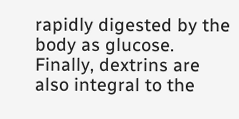rapidly digested by the body as glucose. Finally, dextrins are also integral to the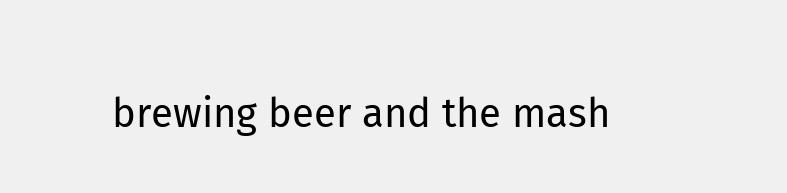brewing beer and the mash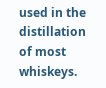used in the distillation of most whiskeys.